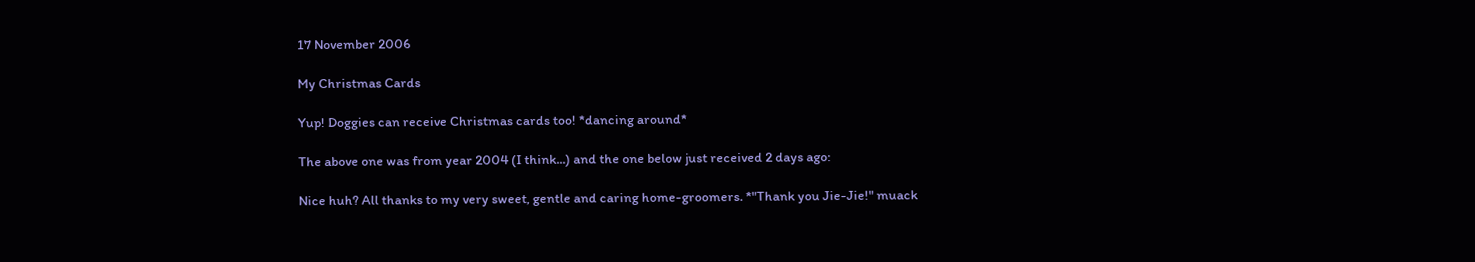17 November 2006

My Christmas Cards

Yup! Doggies can receive Christmas cards too! *dancing around*

The above one was from year 2004 (I think...) and the one below just received 2 days ago:

Nice huh? All thanks to my very sweet, gentle and caring home-groomers. *"Thank you Jie-Jie!" muack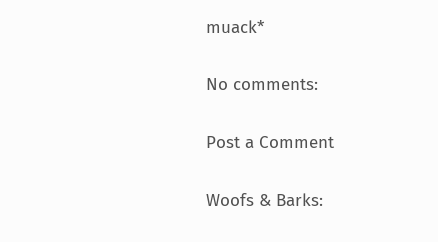muack*

No comments:

Post a Comment

Woofs & Barks: